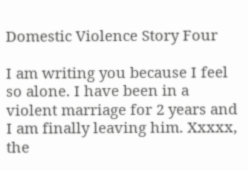Domestic Violence Story Four

I am writing you because I feel so alone. I have been in a violent marriage for 2 years and I am finally leaving him. Xxxxx, the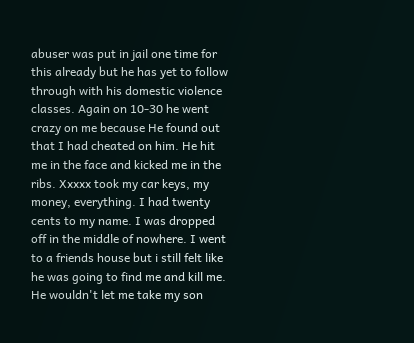abuser was put in jail one time for this already but he has yet to follow through with his domestic violence classes. Again on 10-30 he went crazy on me because He found out that I had cheated on him. He hit me in the face and kicked me in the ribs. Xxxxx took my car keys, my money, everything. I had twenty cents to my name. I was dropped off in the middle of nowhere. I went to a friends house but i still felt like he was going to find me and kill me. He wouldn't let me take my son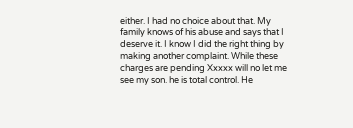either. I had no choice about that. My family knows of his abuse and says that I deserve it. I know I did the right thing by making another complaint. While these charges are pending Xxxxx will no let me see my son. he is total control. He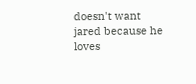doesn't want jared because he loves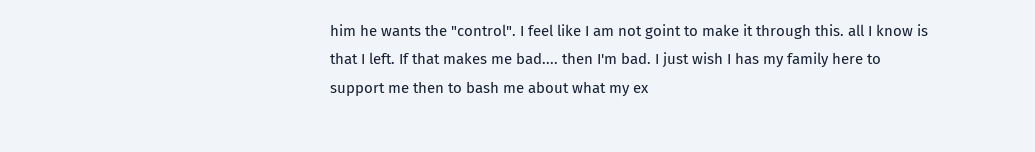him he wants the "control". I feel like I am not goint to make it through this. all I know is that I left. If that makes me bad.... then I'm bad. I just wish I has my family here to support me then to bash me about what my ex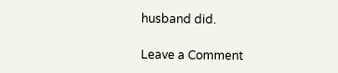husband did.

Leave a Comment